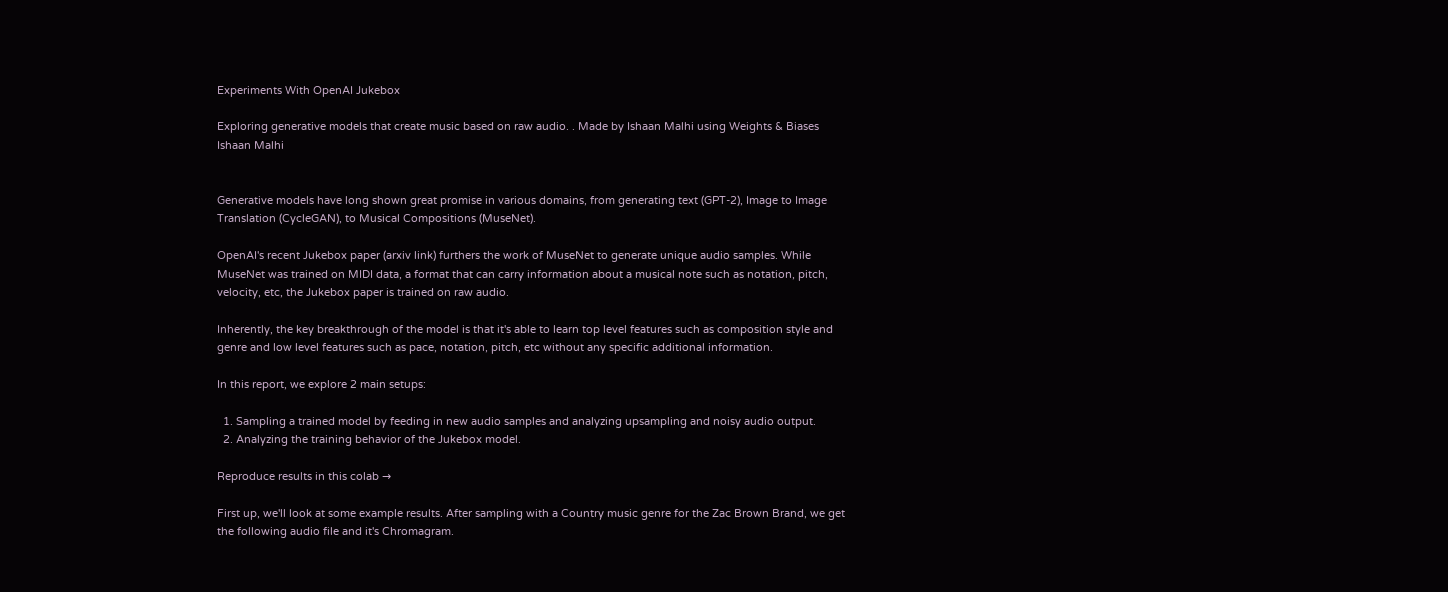Experiments With OpenAI Jukebox

Exploring generative models that create music based on raw audio. . Made by Ishaan Malhi using Weights & Biases
Ishaan Malhi


Generative models have long shown great promise in various domains, from generating text (GPT-2), Image to Image Translation (CycleGAN), to Musical Compositions (MuseNet).

OpenAI's recent Jukebox paper (arxiv link) furthers the work of MuseNet to generate unique audio samples. While MuseNet was trained on MIDI data, a format that can carry information about a musical note such as notation, pitch, velocity, etc, the Jukebox paper is trained on raw audio.

Inherently, the key breakthrough of the model is that it's able to learn top level features such as composition style and genre and low level features such as pace, notation, pitch, etc without any specific additional information.

In this report, we explore 2 main setups:

  1. Sampling a trained model by feeding in new audio samples and analyzing upsampling and noisy audio output.
  2. Analyzing the training behavior of the Jukebox model.

Reproduce results in this colab →

First up, we'll look at some example results. After sampling with a Country music genre for the Zac Brown Brand, we get the following audio file and it's Chromagram.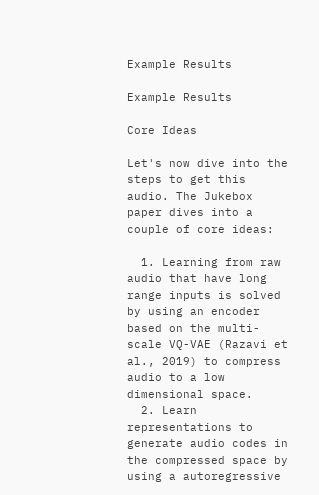Example Results

Example Results

Core Ideas

Let's now dive into the steps to get this audio. The Jukebox paper dives into a couple of core ideas:

  1. Learning from raw audio that have long range inputs is solved by using an encoder based on the multi-scale VQ-VAE (Razavi et al., 2019) to compress audio to a low dimensional space.
  2. Learn representations to generate audio codes in the compressed space by using a autoregressive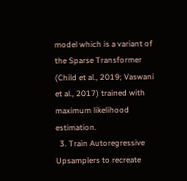model which is a variant of the Sparse Transformer (Child et al., 2019; Vaswani et al., 2017) trained with maximum likelihood estimation.
  3. Train Autoregressive Upsamplers to recreate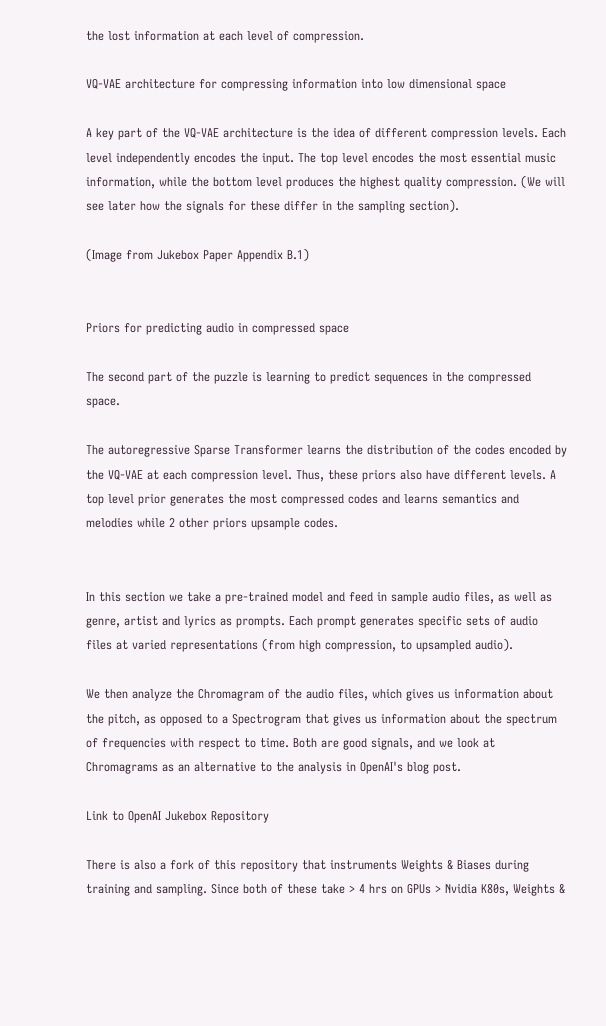the lost information at each level of compression.

VQ-VAE architecture for compressing information into low dimensional space

A key part of the VQ-VAE architecture is the idea of different compression levels. Each level independently encodes the input. The top level encodes the most essential music information, while the bottom level produces the highest quality compression. (We will see later how the signals for these differ in the sampling section).

(Image from Jukebox Paper Appendix B.1)


Priors for predicting audio in compressed space

The second part of the puzzle is learning to predict sequences in the compressed space.

The autoregressive Sparse Transformer learns the distribution of the codes encoded by the VQ-VAE at each compression level. Thus, these priors also have different levels. A top level prior generates the most compressed codes and learns semantics and melodies while 2 other priors upsample codes.


In this section we take a pre-trained model and feed in sample audio files, as well as genre, artist and lyrics as prompts. Each prompt generates specific sets of audio files at varied representations (from high compression, to upsampled audio).

We then analyze the Chromagram of the audio files, which gives us information about the pitch, as opposed to a Spectrogram that gives us information about the spectrum of frequencies with respect to time. Both are good signals, and we look at Chromagrams as an alternative to the analysis in OpenAI's blog post.

Link to OpenAI Jukebox Repository

There is also a fork of this repository that instruments Weights & Biases during training and sampling. Since both of these take > 4 hrs on GPUs > Nvidia K80s, Weights &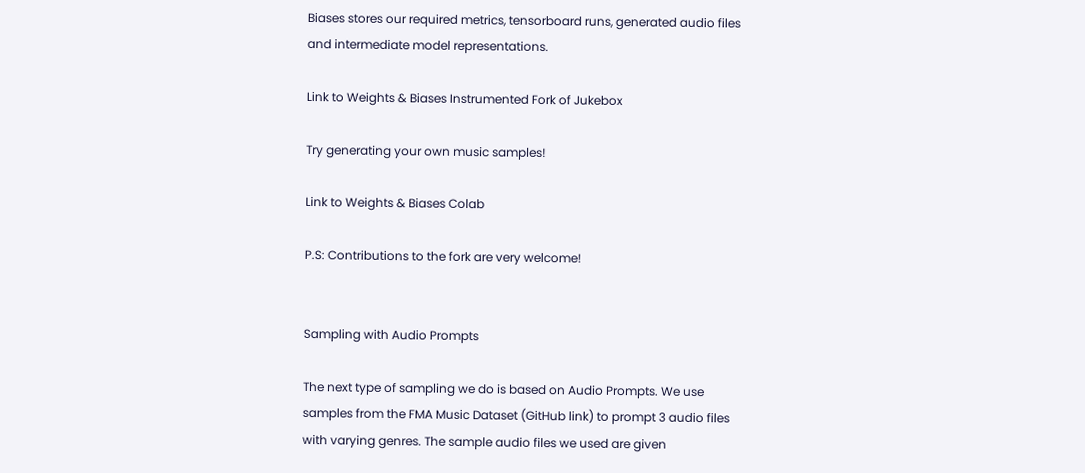Biases stores our required metrics, tensorboard runs, generated audio files and intermediate model representations.

Link to Weights & Biases Instrumented Fork of Jukebox

Try generating your own music samples!

Link to Weights & Biases Colab

P.S: Contributions to the fork are very welcome!


Sampling with Audio Prompts

The next type of sampling we do is based on Audio Prompts. We use samples from the FMA Music Dataset (GitHub link) to prompt 3 audio files with varying genres. The sample audio files we used are given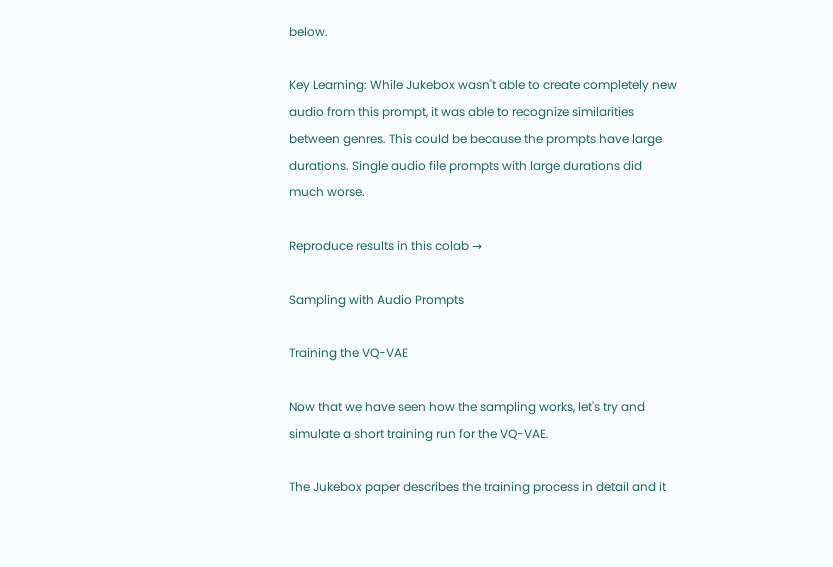below.

Key Learning: While Jukebox wasn't able to create completely new audio from this prompt, it was able to recognize similarities between genres. This could be because the prompts have large durations. Single audio file prompts with large durations did much worse.

Reproduce results in this colab →

Sampling with Audio Prompts

Training the VQ-VAE

Now that we have seen how the sampling works, let's try and simulate a short training run for the VQ-VAE.

The Jukebox paper describes the training process in detail and it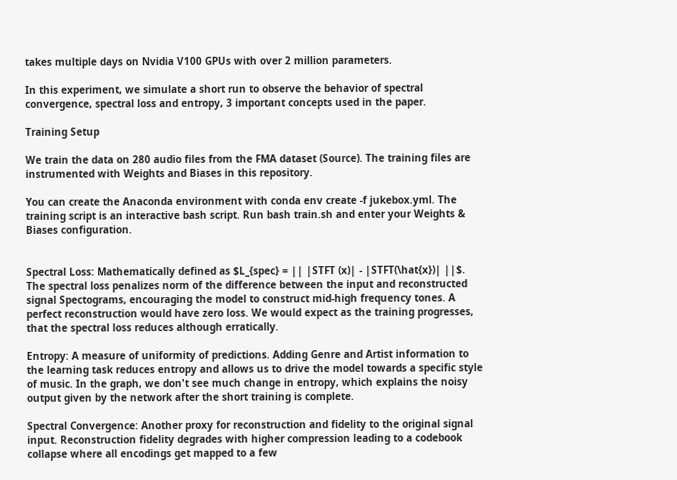takes multiple days on Nvidia V100 GPUs with over 2 million parameters.

In this experiment, we simulate a short run to observe the behavior of spectral convergence, spectral loss and entropy, 3 important concepts used in the paper.

Training Setup

We train the data on 280 audio files from the FMA dataset (Source). The training files are instrumented with Weights and Biases in this repository.

You can create the Anaconda environment with conda env create -f jukebox.yml. The training script is an interactive bash script. Run bash train.sh and enter your Weights & Biases configuration.


Spectral Loss: Mathematically defined as $L_{spec} = || |STFT (x)| - |STFT(\hat{x})| ||$. The spectral loss penalizes norm of the difference between the input and reconstructed signal Spectograms, encouraging the model to construct mid-high frequency tones. A perfect reconstruction would have zero loss. We would expect as the training progresses, that the spectral loss reduces although erratically.

Entropy: A measure of uniformity of predictions. Adding Genre and Artist information to the learning task reduces entropy and allows us to drive the model towards a specific style of music. In the graph, we don't see much change in entropy, which explains the noisy output given by the network after the short training is complete.

Spectral Convergence: Another proxy for reconstruction and fidelity to the original signal input. Reconstruction fidelity degrades with higher compression leading to a codebook collapse where all encodings get mapped to a few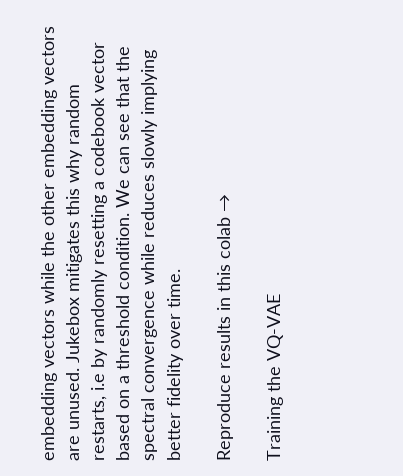embedding vectors while the other embedding vectors are unused. Jukebox mitigates this why random restarts, i.e by randomly resetting a codebook vector based on a threshold condition. We can see that the spectral convergence while reduces slowly implying better fidelity over time.

Reproduce results in this colab →

Training the VQ-VAE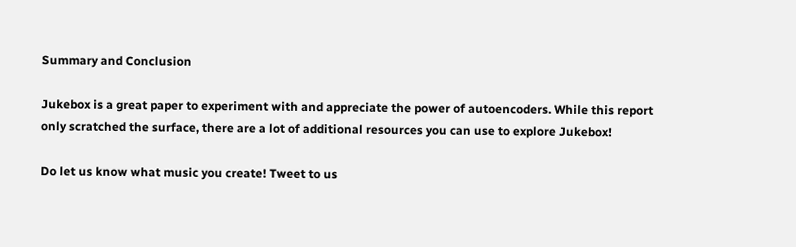Summary and Conclusion

Jukebox is a great paper to experiment with and appreciate the power of autoencoders. While this report only scratched the surface, there are a lot of additional resources you can use to explore Jukebox!

Do let us know what music you create! Tweet to us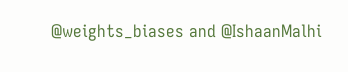@weights_biases and @IshaanMalhi